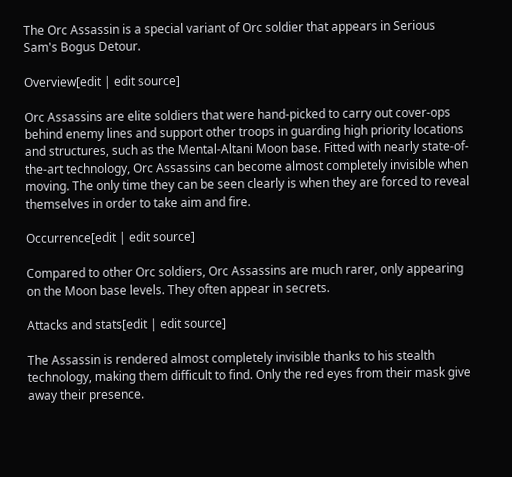The Orc Assassin is a special variant of Orc soldier that appears in Serious Sam's Bogus Detour.

Overview[edit | edit source]

Orc Assassins are elite soldiers that were hand-picked to carry out cover-ops behind enemy lines and support other troops in guarding high priority locations and structures, such as the Mental-Altani Moon base. Fitted with nearly state-of-the-art technology, Orc Assassins can become almost completely invisible when moving. The only time they can be seen clearly is when they are forced to reveal themselves in order to take aim and fire.

Occurrence[edit | edit source]

Compared to other Orc soldiers, Orc Assassins are much rarer, only appearing on the Moon base levels. They often appear in secrets.

Attacks and stats[edit | edit source]

The Assassin is rendered almost completely invisible thanks to his stealth technology, making them difficult to find. Only the red eyes from their mask give away their presence.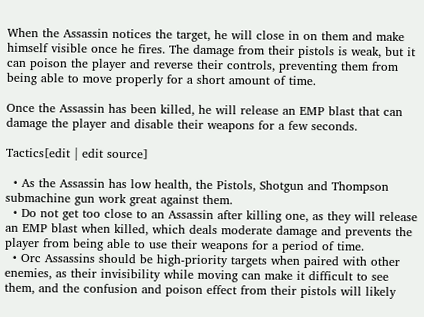When the Assassin notices the target, he will close in on them and make himself visible once he fires. The damage from their pistols is weak, but it can poison the player and reverse their controls, preventing them from being able to move properly for a short amount of time.

Once the Assassin has been killed, he will release an EMP blast that can damage the player and disable their weapons for a few seconds.

Tactics[edit | edit source]

  • As the Assassin has low health, the Pistols, Shotgun and Thompson submachine gun work great against them.
  • Do not get too close to an Assassin after killing one, as they will release an EMP blast when killed, which deals moderate damage and prevents the player from being able to use their weapons for a period of time.
  • Orc Assassins should be high-priority targets when paired with other enemies, as their invisibility while moving can make it difficult to see them, and the confusion and poison effect from their pistols will likely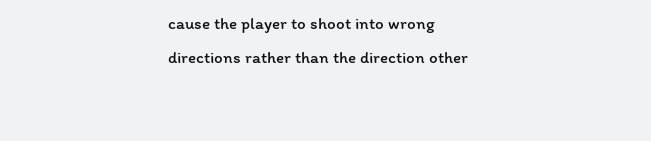cause the player to shoot into wrong directions rather than the direction other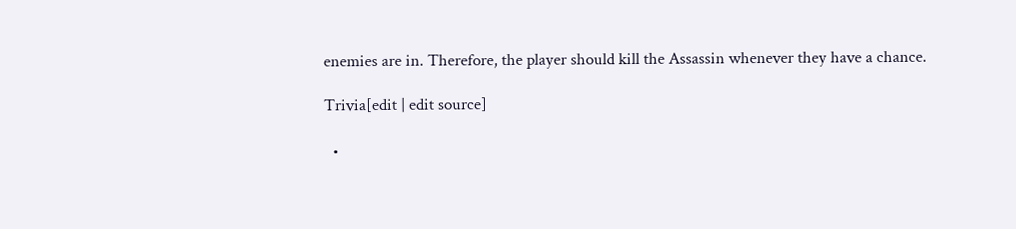enemies are in. Therefore, the player should kill the Assassin whenever they have a chance.

Trivia[edit | edit source]

  •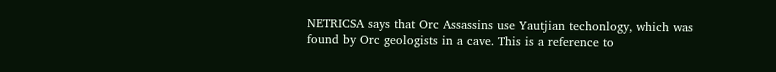NETRICSA says that Orc Assassins use Yautjian techonlogy, which was found by Orc geologists in a cave. This is a reference to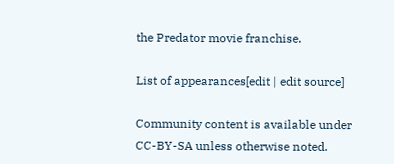the Predator movie franchise.

List of appearances[edit | edit source]

Community content is available under CC-BY-SA unless otherwise noted.